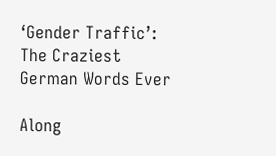‘Gender Traffic’: The Craziest German Words Ever

Along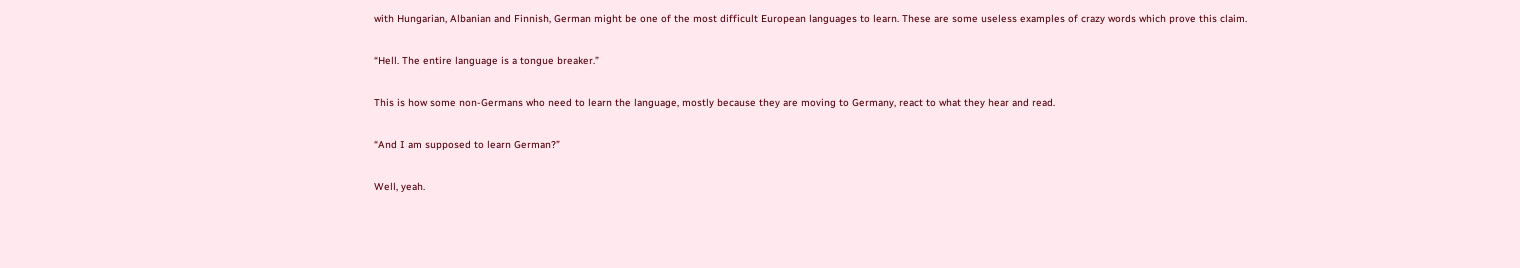with Hungarian, Albanian and Finnish, German might be one of the most difficult European languages to learn. These are some useless examples of crazy words which prove this claim.

“Hell. The entire language is a tongue breaker.”

This is how some non-Germans who need to learn the language, mostly because they are moving to Germany, react to what they hear and read.

“And I am supposed to learn German?”

Well, yeah.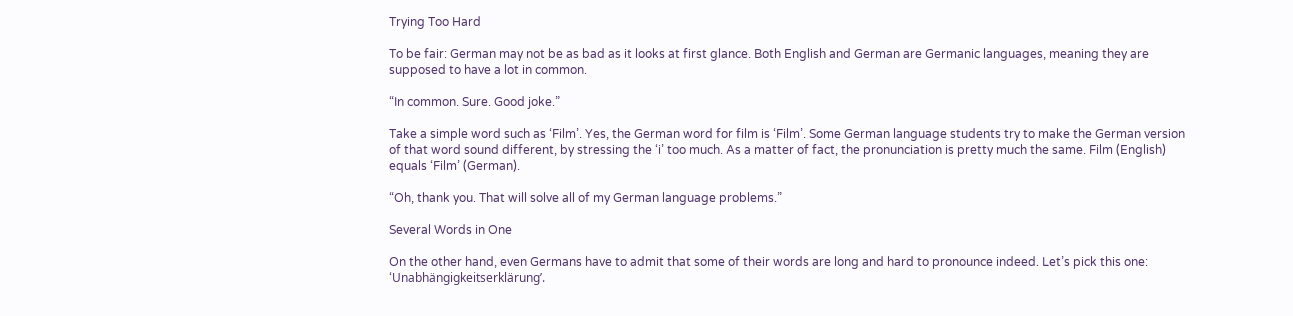Trying Too Hard

To be fair: German may not be as bad as it looks at first glance. Both English and German are Germanic languages, meaning they are supposed to have a lot in common.

“In common. Sure. Good joke.”

Take a simple word such as ‘Film’. Yes, the German word for film is ‘Film’. Some German language students try to make the German version of that word sound different, by stressing the ‘i’ too much. As a matter of fact, the pronunciation is pretty much the same. Film (English) equals ‘Film’ (German).

“Oh, thank you. That will solve all of my German language problems.”

Several Words in One

On the other hand, even Germans have to admit that some of their words are long and hard to pronounce indeed. Let’s pick this one: ‘Unabhängigkeitserklärung’.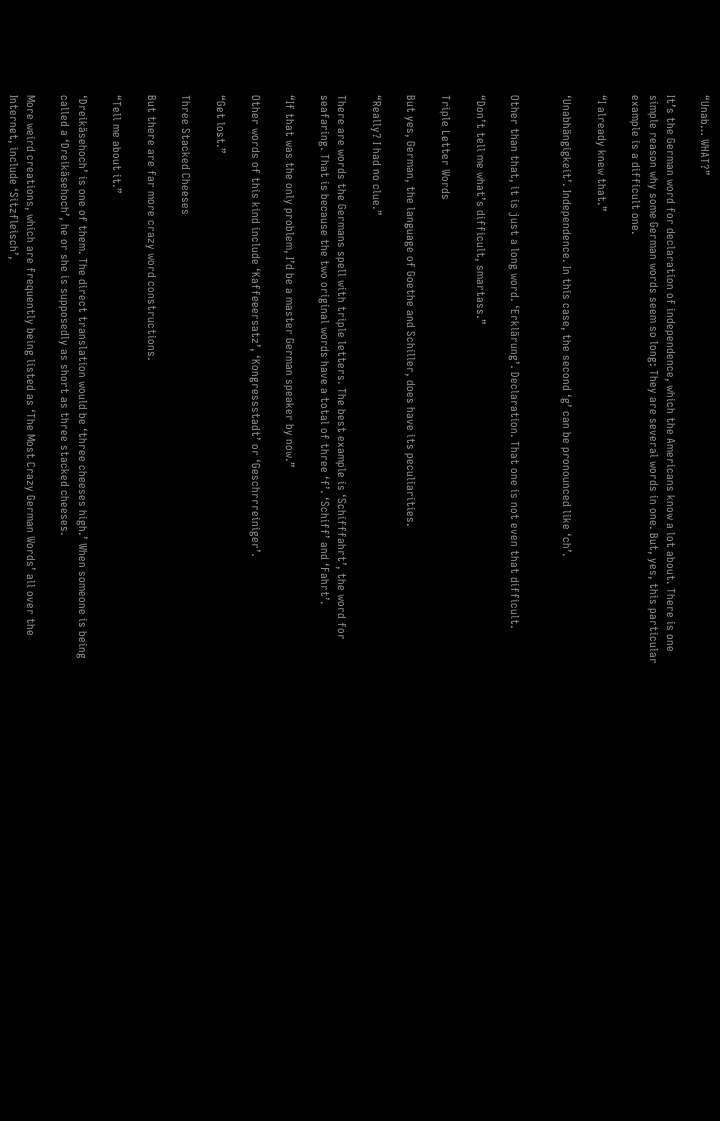“Unab… WHAT?”

It’s the German word for declaration of independence, which the Americans know a lot about. There is one simple reason why some German words seem so long: They are several words in one. But, yes, this particular example is a difficult one.

“I already knew that.”

‘Unabhängigkeit’. Independence. In this case, the second ‘g’ can be pronounced like ‘ch’.


Other than that, it is just a long word. ‘Erklärung’. Declaration. That one is not even that difficult.

“Don’t tell me what’s difficult, smartass.”

Triple Letter Words

But yes, German, the language of Goethe and Schiller, does have its peculiarities.

“Really? I had no clue.”

There are words the Germans spell with triple letters. The best example is ‘Schifffahrt’, the word for seafaring. That is because the two original words have a total of three ‘f’. ‘Schiff’ and ‘Fahrt’.

“If that was the only problem, I’d be a master German speaker by now.”

Other words of this kind include ‘Kaffeeersatz’, ‘Kongressstadt’ or ‘Geschrrreiniger’.

“Get lost.”

Three Stacked Cheeses

But there are far more crazy word constructions.

“Tell me about it.”

‘Dreikäsehoch’ is one of them. The direct translation would be ‘three cheeses high.’ When someone is being called a ‘Dreikäsehoch’, he or she is supposedly as short as three stacked cheeses.

More weird creations, which are frequently being listed as ‘The Most Crazy German Words’ all over the Internet, include ‘Sitzfleisch’,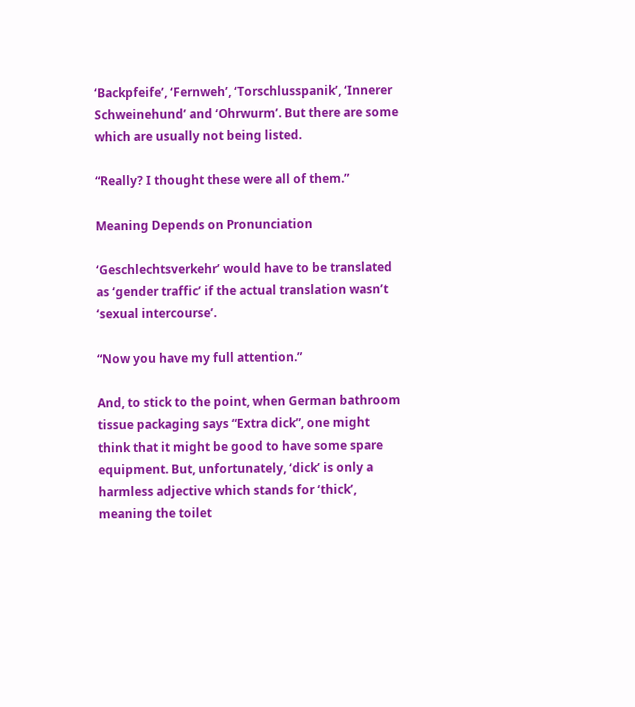‘Backpfeife’, ‘Fernweh’, ‘Torschlusspanik’, ‘Innerer Schweinehund’ and ‘Ohrwurm’. But there are some which are usually not being listed.

“Really? I thought these were all of them.”

Meaning Depends on Pronunciation

‘Geschlechtsverkehr’ would have to be translated as ‘gender traffic’ if the actual translation wasn’t ‘sexual intercourse’.

“Now you have my full attention.”

And, to stick to the point, when German bathroom tissue packaging says “Extra dick”, one might think that it might be good to have some spare equipment. But, unfortunately, ‘dick’ is only a harmless adjective which stands for ‘thick’, meaning the toilet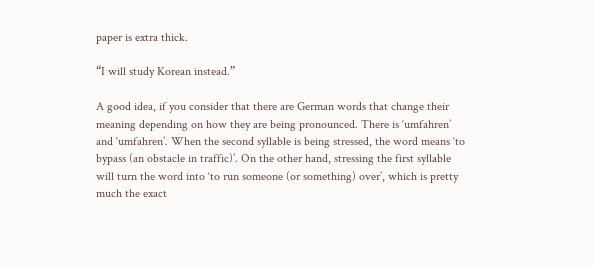paper is extra thick.

“I will study Korean instead.”

A good idea, if you consider that there are German words that change their meaning depending on how they are being pronounced. There is ‘umfahren’ and ‘umfahren’. When the second syllable is being stressed, the word means ‘to bypass (an obstacle in traffic)’. On the other hand, stressing the first syllable will turn the word into ‘to run someone (or something) over’, which is pretty much the exact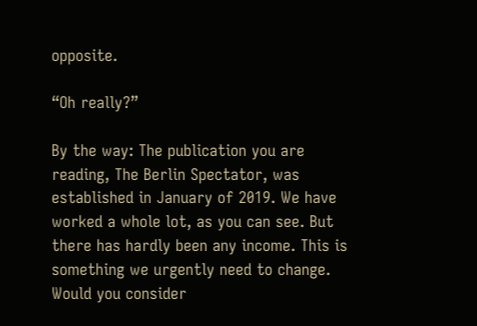opposite.

“Oh really?”

By the way: The publication you are reading, The Berlin Spectator, was established in January of 2019. We have worked a whole lot, as you can see. But there has hardly been any income. This is something we urgently need to change. Would you consider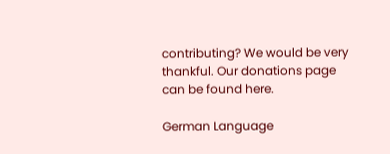contributing? We would be very thankful. Our donations page can be found here.

German Language